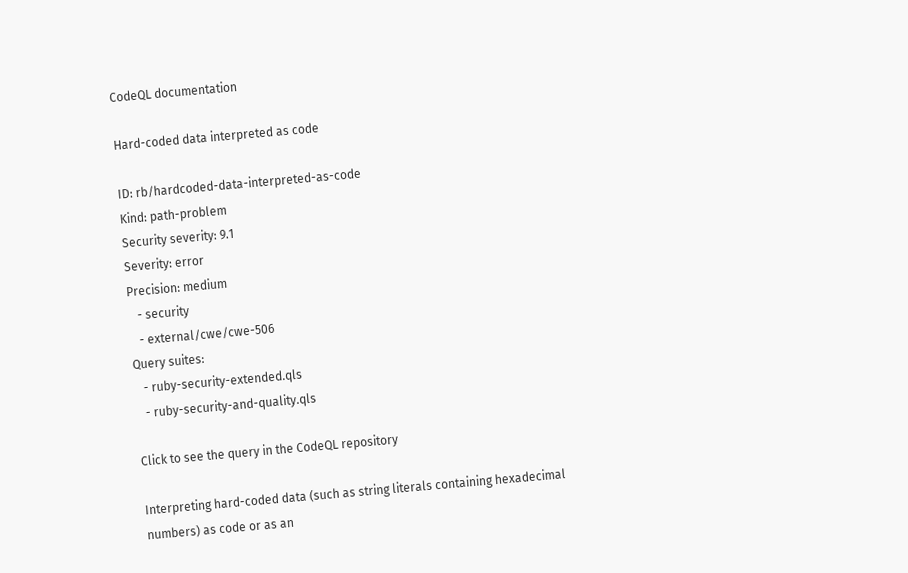CodeQL documentation

Hard-coded data interpreted as code

ID: rb/hardcoded-data-interpreted-as-code
Kind: path-problem
Security severity: 9.1
Severity: error
Precision: medium
   - security
   - external/cwe/cwe-506
Query suites:
   - ruby-security-extended.qls
   - ruby-security-and-quality.qls

Click to see the query in the CodeQL repository

Interpreting hard-coded data (such as string literals containing hexadecimal numbers) as code or as an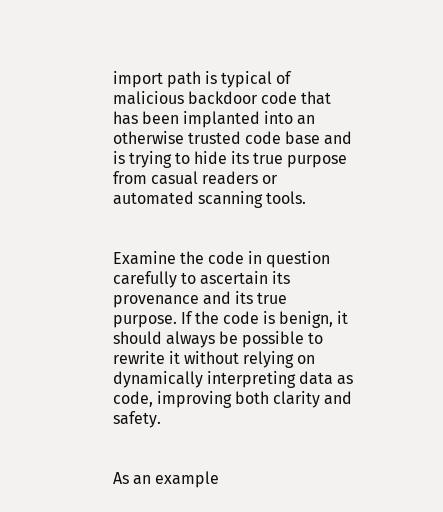import path is typical of malicious backdoor code that has been implanted into an otherwise trusted code base and is trying to hide its true purpose from casual readers or automated scanning tools.


Examine the code in question carefully to ascertain its provenance and its true purpose. If the code is benign, it should always be possible to rewrite it without relying on dynamically interpreting data as code, improving both clarity and safety.


As an example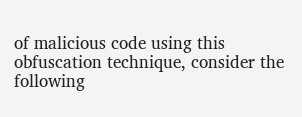of malicious code using this obfuscation technique, consider the following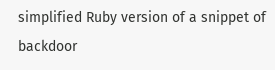simplified Ruby version of a snippet of backdoor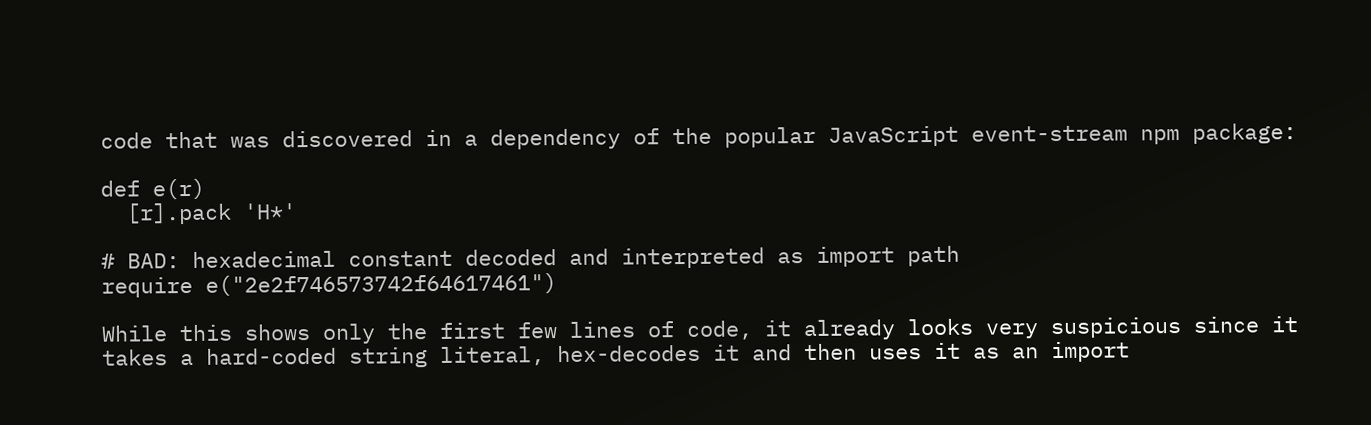code that was discovered in a dependency of the popular JavaScript event-stream npm package:

def e(r)
  [r].pack 'H*'

# BAD: hexadecimal constant decoded and interpreted as import path
require e("2e2f746573742f64617461")

While this shows only the first few lines of code, it already looks very suspicious since it takes a hard-coded string literal, hex-decodes it and then uses it as an import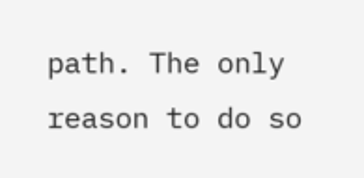path. The only reason to do so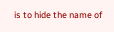is to hide the name of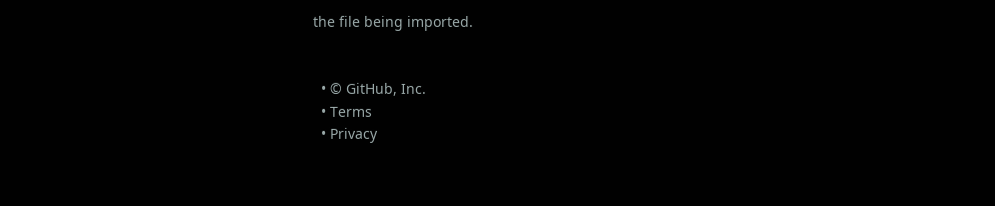the file being imported.


  • © GitHub, Inc.
  • Terms
  • Privacy